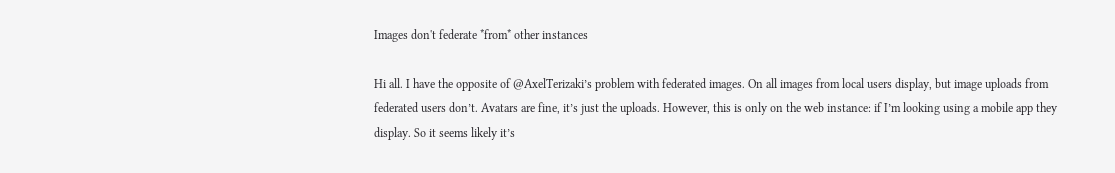Images don't federate *from* other instances

Hi all. I have the opposite of @AxelTerizaki’s problem with federated images. On all images from local users display, but image uploads from federated users don’t. Avatars are fine, it’s just the uploads. However, this is only on the web instance: if I’m looking using a mobile app they display. So it seems likely it’s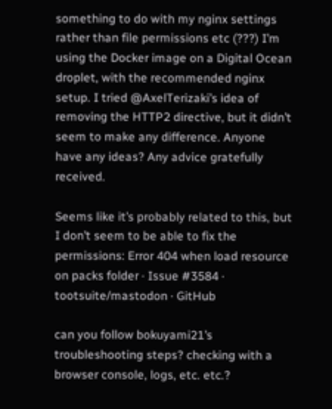something to do with my nginx settings rather than file permissions etc (???) I’m using the Docker image on a Digital Ocean droplet, with the recommended nginx setup. I tried @AxelTerizaki’s idea of removing the HTTP2 directive, but it didn’t seem to make any difference. Anyone have any ideas? Any advice gratefully received.

Seems like it’s probably related to this, but I don’t seem to be able to fix the permissions: Error 404 when load resource on packs folder · Issue #3584 · tootsuite/mastodon · GitHub

can you follow bokuyami21’s troubleshooting steps? checking with a browser console, logs, etc. etc.?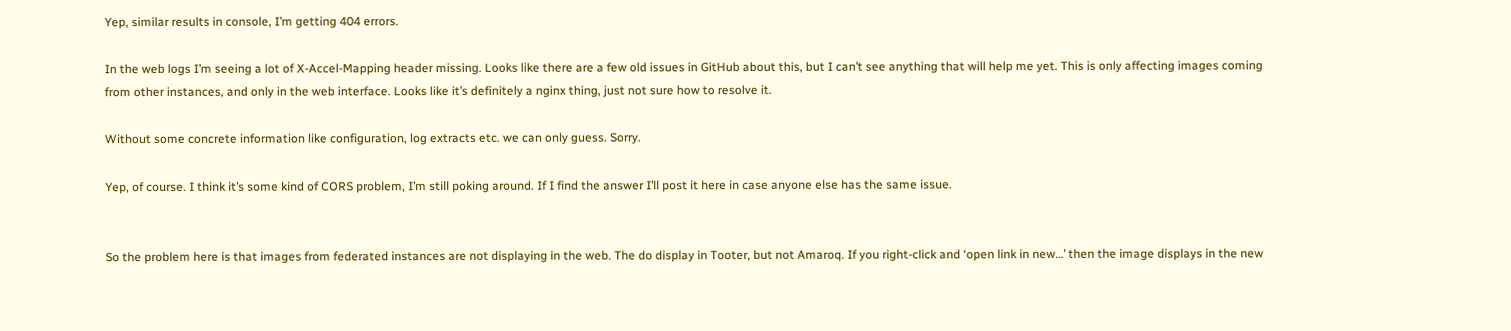Yep, similar results in console, I’m getting 404 errors.

In the web logs I’m seeing a lot of X-Accel-Mapping header missing. Looks like there are a few old issues in GitHub about this, but I can’t see anything that will help me yet. This is only affecting images coming from other instances, and only in the web interface. Looks like it’s definitely a nginx thing, just not sure how to resolve it.

Without some concrete information like configuration, log extracts etc. we can only guess. Sorry.

Yep, of course. I think it’s some kind of CORS problem, I’m still poking around. If I find the answer I’ll post it here in case anyone else has the same issue.


So the problem here is that images from federated instances are not displaying in the web. The do display in Tooter, but not Amaroq. If you right-click and ‘open link in new…’ then the image displays in the new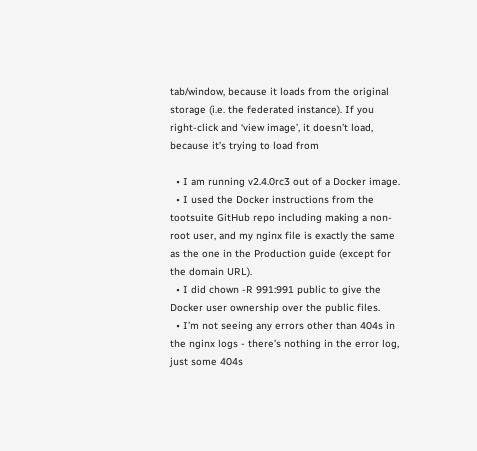tab/window, because it loads from the original storage (i.e. the federated instance). If you right-click and ‘view image’, it doesn’t load, because it’s trying to load from

  • I am running v2.4.0rc3 out of a Docker image.
  • I used the Docker instructions from the tootsuite GitHub repo including making a non-root user, and my nginx file is exactly the same as the one in the Production guide (except for the domain URL).
  • I did chown -R 991:991 public to give the Docker user ownership over the public files.
  • I’m not seeing any errors other than 404s in the nginx logs - there’s nothing in the error log, just some 404s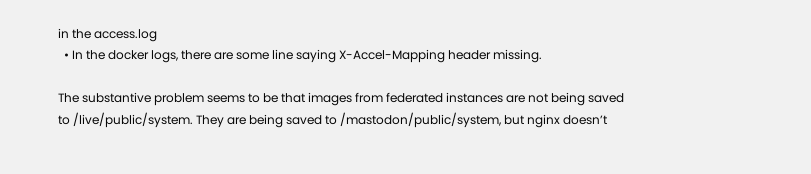in the access.log
  • In the docker logs, there are some line saying X-Accel-Mapping header missing.

The substantive problem seems to be that images from federated instances are not being saved to /live/public/system. They are being saved to /mastodon/public/system, but nginx doesn’t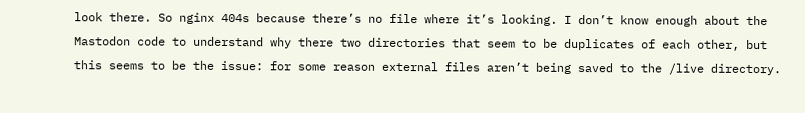look there. So nginx 404s because there’s no file where it’s looking. I don’t know enough about the Mastodon code to understand why there two directories that seem to be duplicates of each other, but this seems to be the issue: for some reason external files aren’t being saved to the /live directory.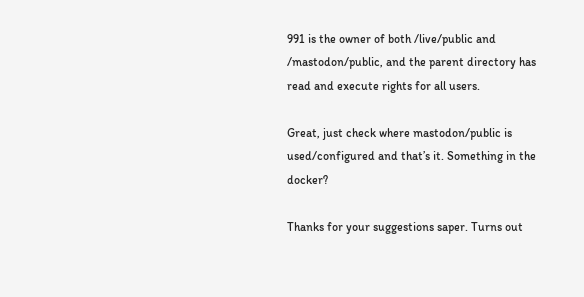991 is the owner of both /live/public and /mastodon/public, and the parent directory has read and execute rights for all users.

Great, just check where mastodon/public is used/configured and that’s it. Something in the docker?

Thanks for your suggestions saper. Turns out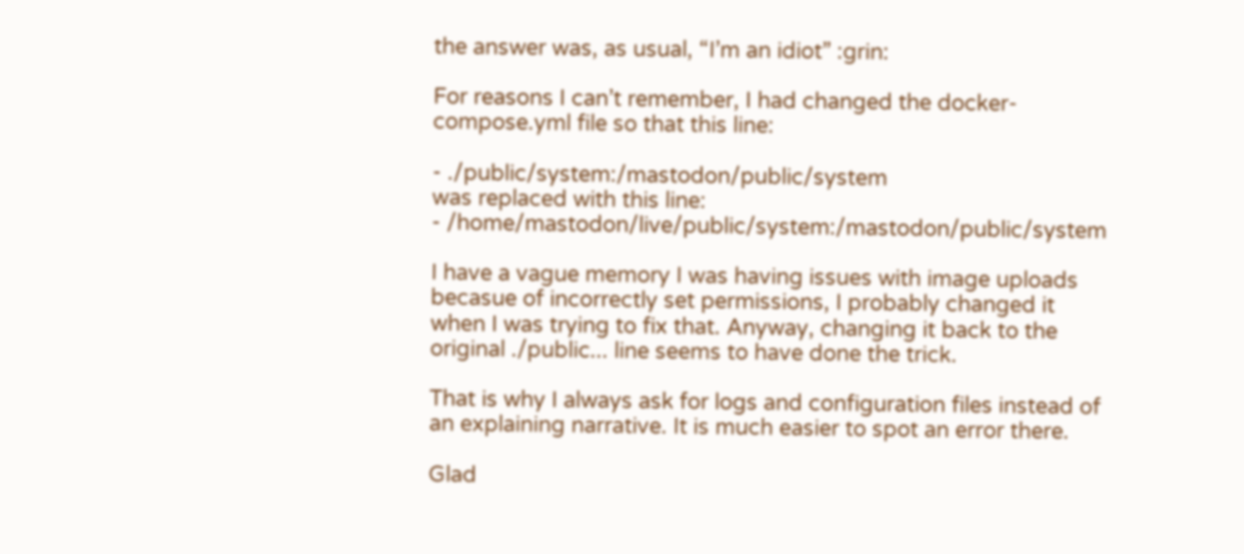the answer was, as usual, “I’m an idiot” :grin:

For reasons I can’t remember, I had changed the docker-compose.yml file so that this line:

- ./public/system:/mastodon/public/system
was replaced with this line:
- /home/mastodon/live/public/system:/mastodon/public/system

I have a vague memory I was having issues with image uploads becasue of incorrectly set permissions, I probably changed it when I was trying to fix that. Anyway, changing it back to the original ./public... line seems to have done the trick.

That is why I always ask for logs and configuration files instead of an explaining narrative. It is much easier to spot an error there.

Glad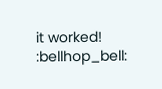it worked! :bellhop_bell: